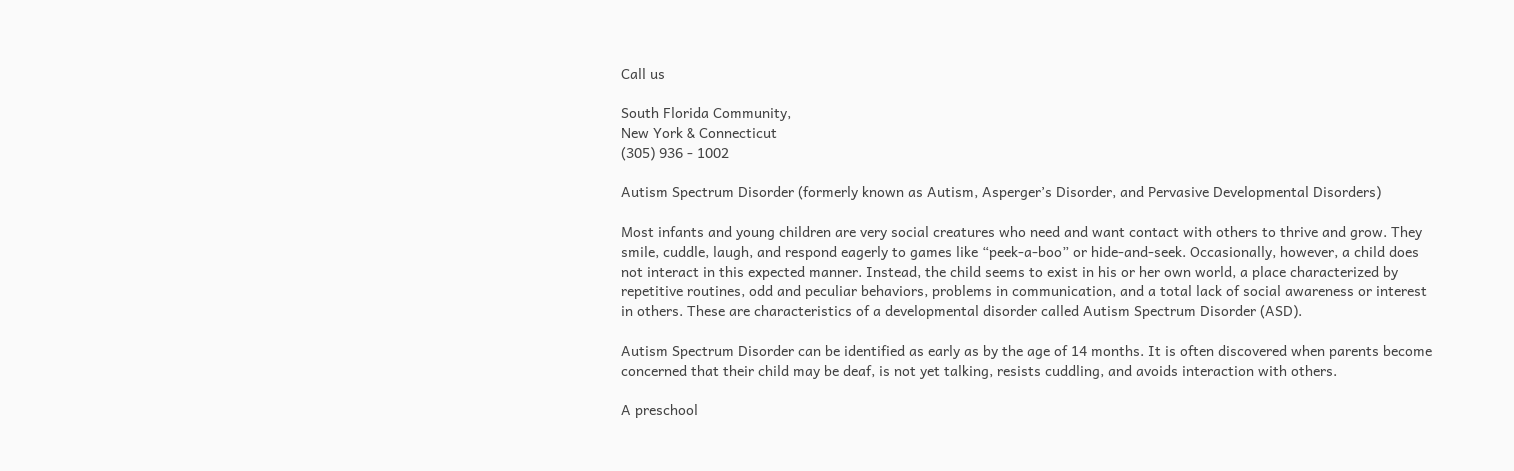Call us

South Florida Community,
New York & Connecticut
(305) 936 - 1002

Autism Spectrum Disorder (formerly known as Autism, Asperger’s Disorder, and Pervasive Developmental Disorders)

Most infants and young children are very social creatures who need and want contact with others to thrive and grow. They smile, cuddle, laugh, and respond eagerly to games like “peek-a-boo” or hide-and-seek. Occasionally, however, a child does not interact in this expected manner. Instead, the child seems to exist in his or her own world, a place characterized by repetitive routines, odd and peculiar behaviors, problems in communication, and a total lack of social awareness or interest in others. These are characteristics of a developmental disorder called Autism Spectrum Disorder (ASD).

Autism Spectrum Disorder can be identified as early as by the age of 14 months. It is often discovered when parents become concerned that their child may be deaf, is not yet talking, resists cuddling, and avoids interaction with others.

A preschool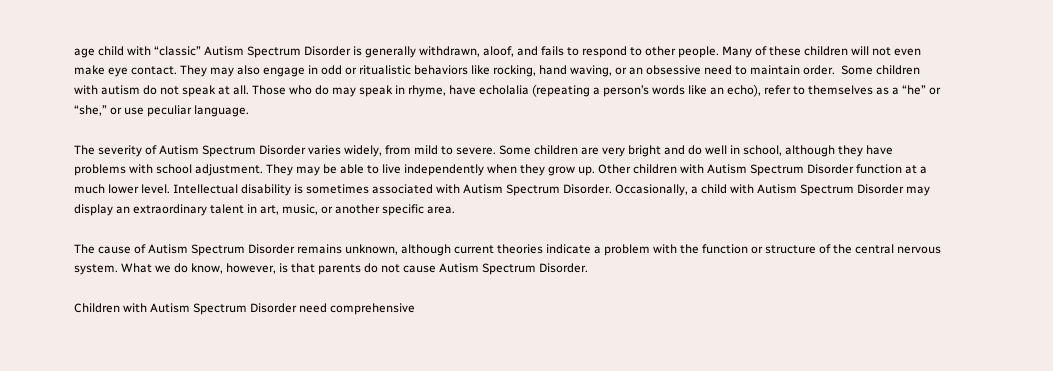age child with “classic” Autism Spectrum Disorder is generally withdrawn, aloof, and fails to respond to other people. Many of these children will not even make eye contact. They may also engage in odd or ritualistic behaviors like rocking, hand waving, or an obsessive need to maintain order.  Some children with autism do not speak at all. Those who do may speak in rhyme, have echolalia (repeating a person’s words like an echo), refer to themselves as a “he” or “she,” or use peculiar language.

The severity of Autism Spectrum Disorder varies widely, from mild to severe. Some children are very bright and do well in school, although they have problems with school adjustment. They may be able to live independently when they grow up. Other children with Autism Spectrum Disorder function at a much lower level. Intellectual disability is sometimes associated with Autism Spectrum Disorder. Occasionally, a child with Autism Spectrum Disorder may display an extraordinary talent in art, music, or another specific area.

The cause of Autism Spectrum Disorder remains unknown, although current theories indicate a problem with the function or structure of the central nervous system. What we do know, however, is that parents do not cause Autism Spectrum Disorder.

Children with Autism Spectrum Disorder need comprehensive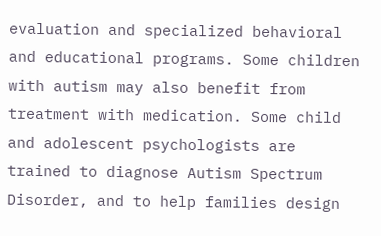evaluation and specialized behavioral and educational programs. Some children with autism may also benefit from treatment with medication. Some child and adolescent psychologists are trained to diagnose Autism Spectrum Disorder, and to help families design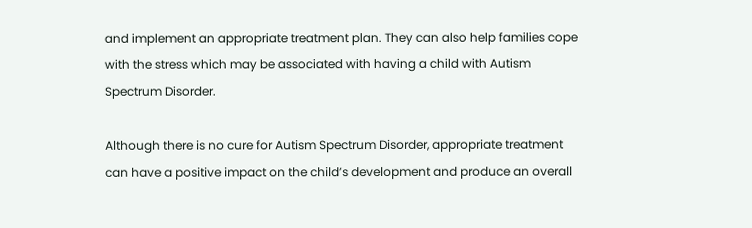and implement an appropriate treatment plan. They can also help families cope with the stress which may be associated with having a child with Autism Spectrum Disorder.

Although there is no cure for Autism Spectrum Disorder, appropriate treatment can have a positive impact on the child’s development and produce an overall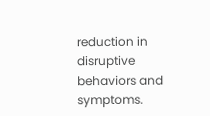reduction in disruptive behaviors and symptoms.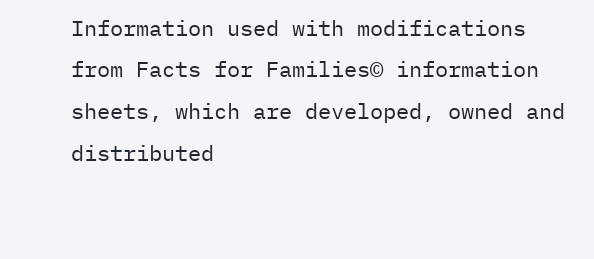Information used with modifications from Facts for Families© information sheets, which are developed, owned and distributed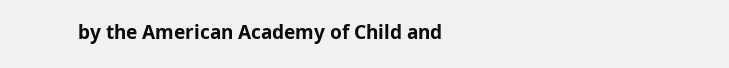by the American Academy of Child and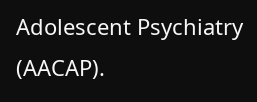Adolescent Psychiatry (AACAP).